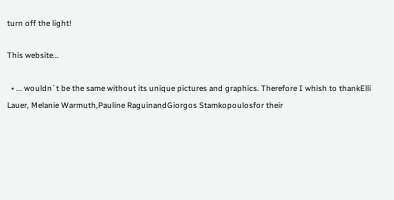turn off the light!

This website...

  • ... wouldn´t be the same without its unique pictures and graphics. Therefore I whish to thankElli Lauer, Melanie Warmuth,Pauline RaguinandGiorgos Stamkopoulosfor their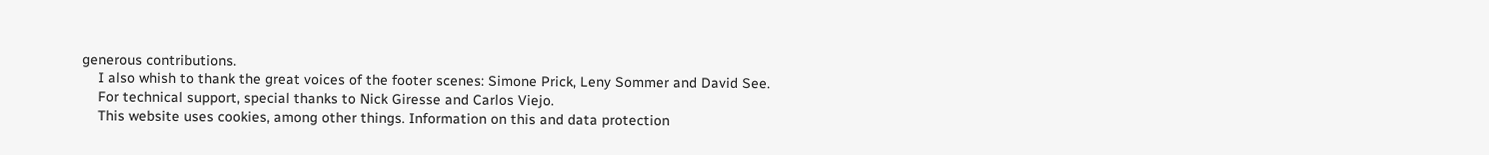generous contributions.
    I also whish to thank the great voices of the footer scenes: Simone Prick, Leny Sommer and David See.
    For technical support, special thanks to Nick Giresse and Carlos Viejo.
    This website uses cookies, among other things. Information on this and data protection